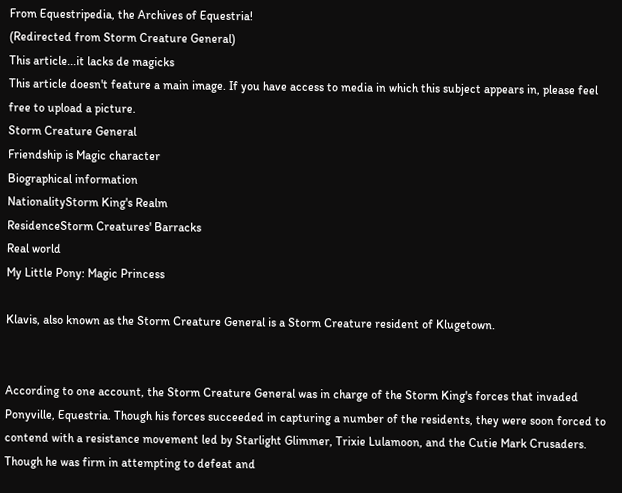From Equestripedia, the Archives of Equestria!
(Redirected from Storm Creature General)
This article...it lacks de magicks
This article doesn't feature a main image. If you have access to media in which this subject appears in, please feel free to upload a picture.
Storm Creature General
Friendship is Magic character
Biographical information
NationalityStorm King's Realm
ResidenceStorm Creatures' Barracks
Real world
My Little Pony: Magic Princess

Klavis, also known as the Storm Creature General is a Storm Creature resident of Klugetown.


According to one account, the Storm Creature General was in charge of the Storm King's forces that invaded Ponyville, Equestria. Though his forces succeeded in capturing a number of the residents, they were soon forced to contend with a resistance movement led by Starlight Glimmer, Trixie Lulamoon, and the Cutie Mark Crusaders. Though he was firm in attempting to defeat and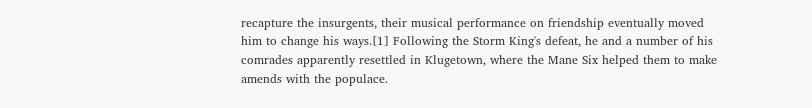recapture the insurgents, their musical performance on friendship eventually moved him to change his ways.[1] Following the Storm King's defeat, he and a number of his comrades apparently resettled in Klugetown, where the Mane Six helped them to make amends with the populace.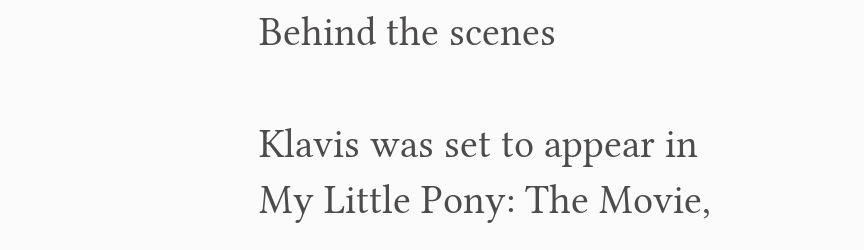Behind the scenes

Klavis was set to appear in My Little Pony: The Movie,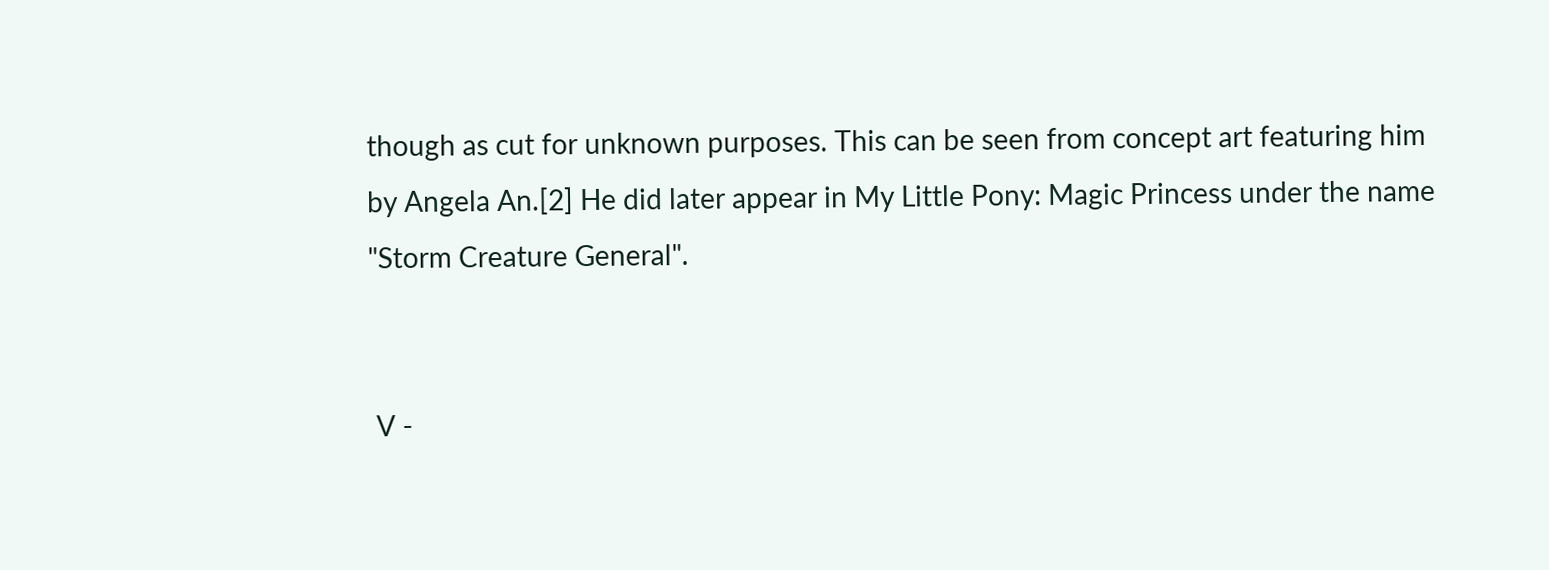though as cut for unknown purposes. This can be seen from concept art featuring him by Angela An.[2] He did later appear in My Little Pony: Magic Princess under the name "Storm Creature General".


 V -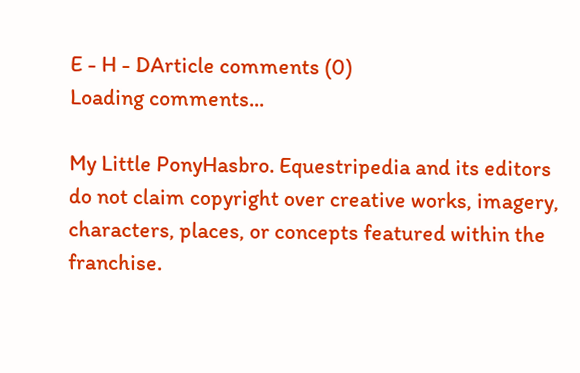E - H - DArticle comments (0)
Loading comments...

My Little PonyHasbro. Equestripedia and its editors do not claim copyright over creative works, imagery, characters, places, or concepts featured within the franchise.